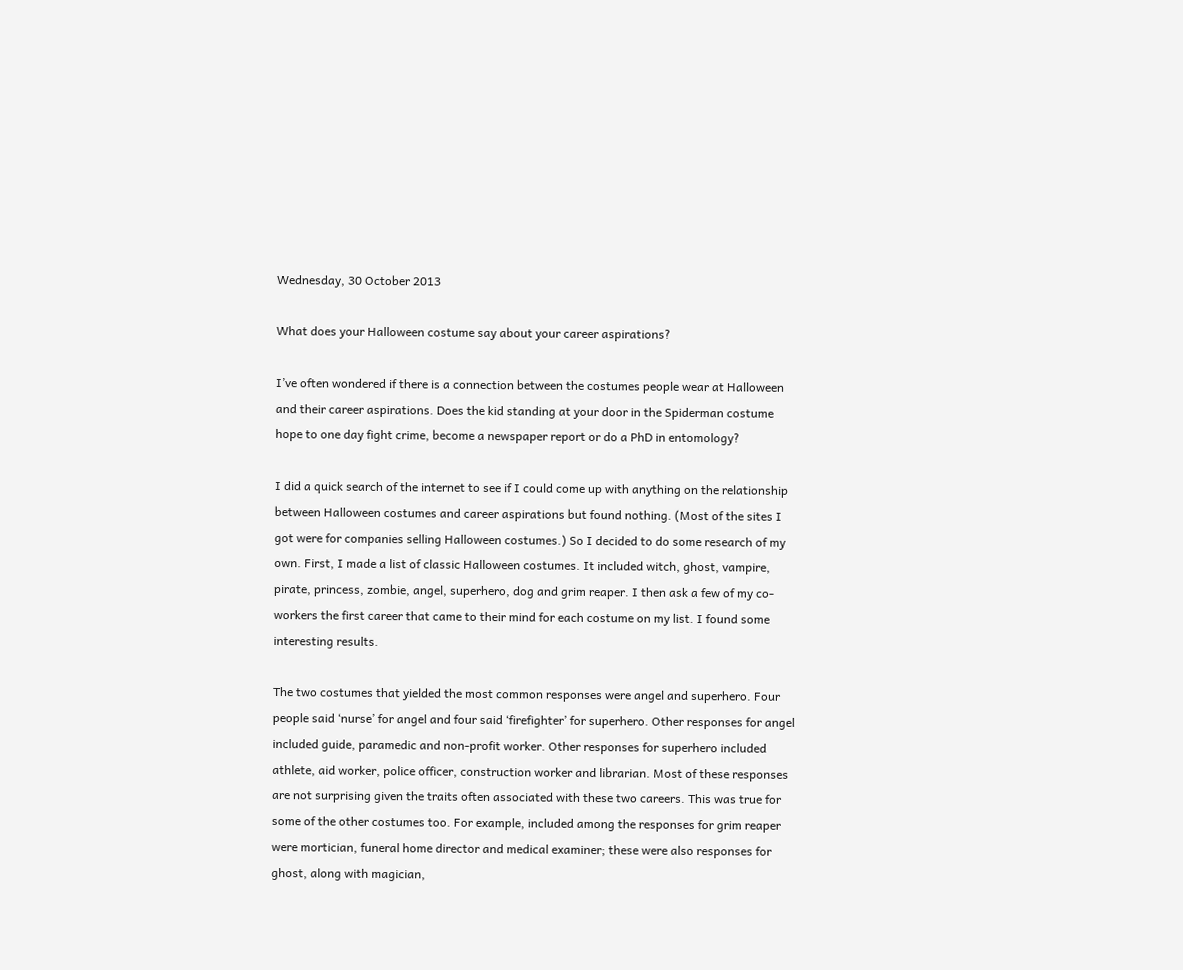Wednesday, 30 October 2013

What does your Halloween costume say about your career aspirations?

I’ve often wondered if there is a connection between the costumes people wear at Halloween and their career aspirations. Does the kid standing at your door in the Spiderman costume hope to one day fight crime, become a newspaper report or do a PhD in entomology?

I did a quick search of the internet to see if I could come up with anything on the relationship between Halloween costumes and career aspirations but found nothing. (Most of the sites I got were for companies selling Halloween costumes.) So I decided to do some research of my own. First, I made a list of classic Halloween costumes. It included witch, ghost, vampire, pirate, princess, zombie, angel, superhero, dog and grim reaper. I then ask a few of my co-workers the first career that came to their mind for each costume on my list. I found some interesting results.

The two costumes that yielded the most common responses were angel and superhero. Four people said ‘nurse’ for angel and four said ‘firefighter’ for superhero. Other responses for angel included guide, paramedic and non-profit worker. Other responses for superhero included athlete, aid worker, police officer, construction worker and librarian. Most of these responses are not surprising given the traits often associated with these two careers. This was true for some of the other costumes too. For example, included among the responses for grim reaper were mortician, funeral home director and medical examiner; these were also responses for ghost, along with magician,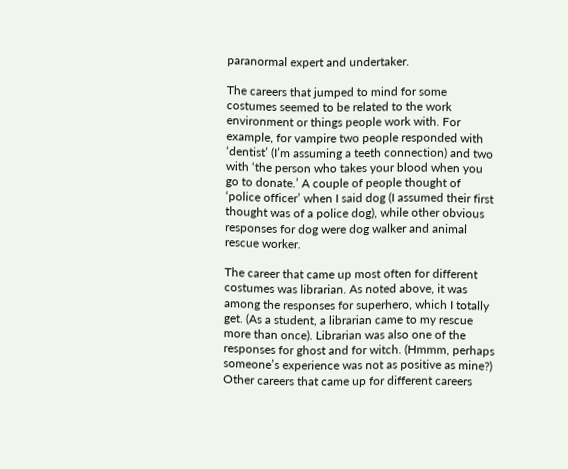paranormal expert and undertaker.

The careers that jumped to mind for some costumes seemed to be related to the work environment or things people work with. For example, for vampire two people responded with ‘dentist’ (I’m assuming a teeth connection) and two with ‘the person who takes your blood when you go to donate.’ A couple of people thought of ‘police officer’ when I said dog (I assumed their first thought was of a police dog), while other obvious responses for dog were dog walker and animal rescue worker.

The career that came up most often for different costumes was librarian. As noted above, it was among the responses for superhero, which I totally get. (As a student, a librarian came to my rescue more than once). Librarian was also one of the responses for ghost and for witch. (Hmmm, perhaps someone’s experience was not as positive as mine?) Other careers that came up for different careers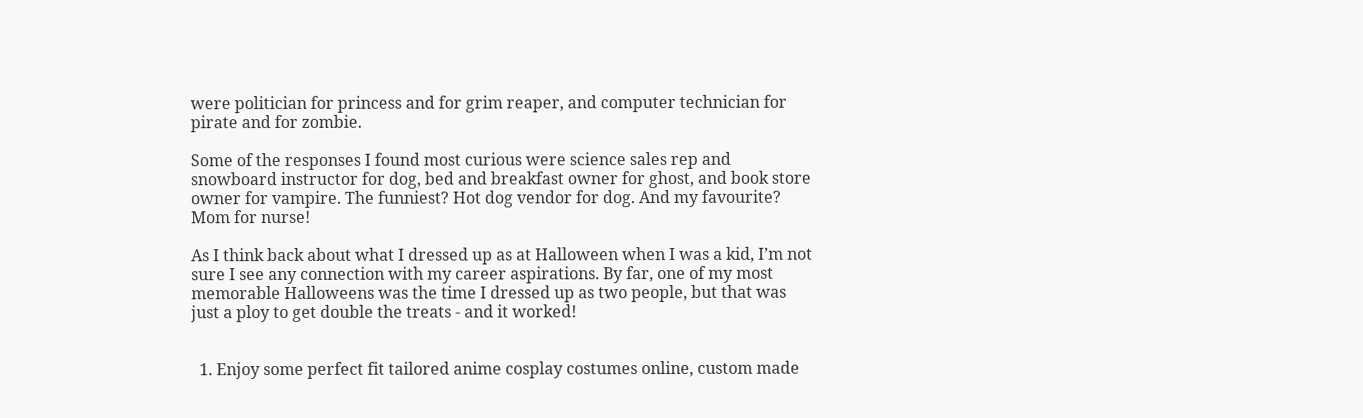were politician for princess and for grim reaper, and computer technician for pirate and for zombie.

Some of the responses I found most curious were science sales rep and snowboard instructor for dog, bed and breakfast owner for ghost, and book store owner for vampire. The funniest? Hot dog vendor for dog. And my favourite? Mom for nurse!

As I think back about what I dressed up as at Halloween when I was a kid, I’m not sure I see any connection with my career aspirations. By far, one of my most memorable Halloweens was the time I dressed up as two people, but that was just a ploy to get double the treats - and it worked!


  1. Enjoy some perfect fit tailored anime cosplay costumes online, custom made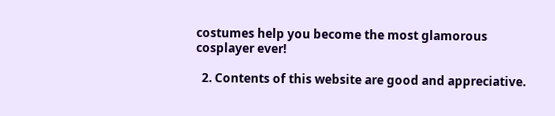costumes help you become the most glamorous cosplayer ever!

  2. Contents of this website are good and appreciative.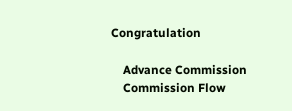Congratulation

    Advance Commission
    Commission Flow